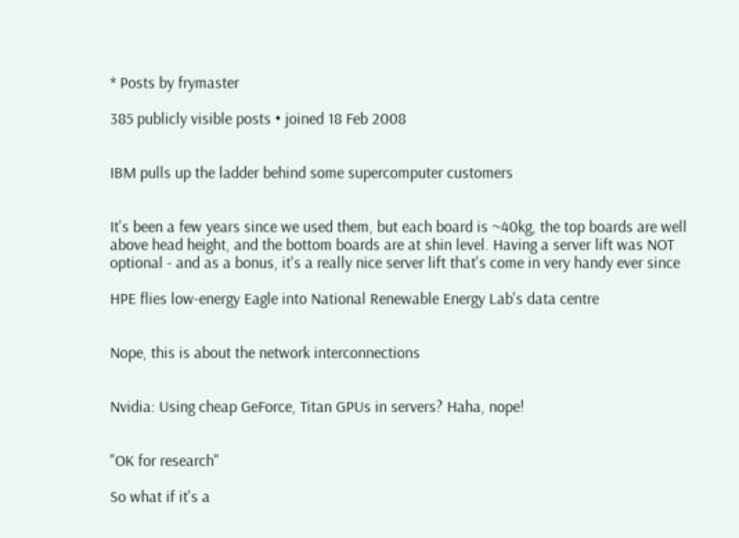* Posts by frymaster

385 publicly visible posts • joined 18 Feb 2008


IBM pulls up the ladder behind some supercomputer customers


It's been a few years since we used them, but each board is ~40kg, the top boards are well above head height, and the bottom boards are at shin level. Having a server lift was NOT optional - and as a bonus, it's a really nice server lift that's come in very handy ever since

HPE flies low-energy Eagle into National Renewable Energy Lab's data centre


Nope, this is about the network interconnections


Nvidia: Using cheap GeForce, Titan GPUs in servers? Haha, nope!


"OK for research"

So what if it's a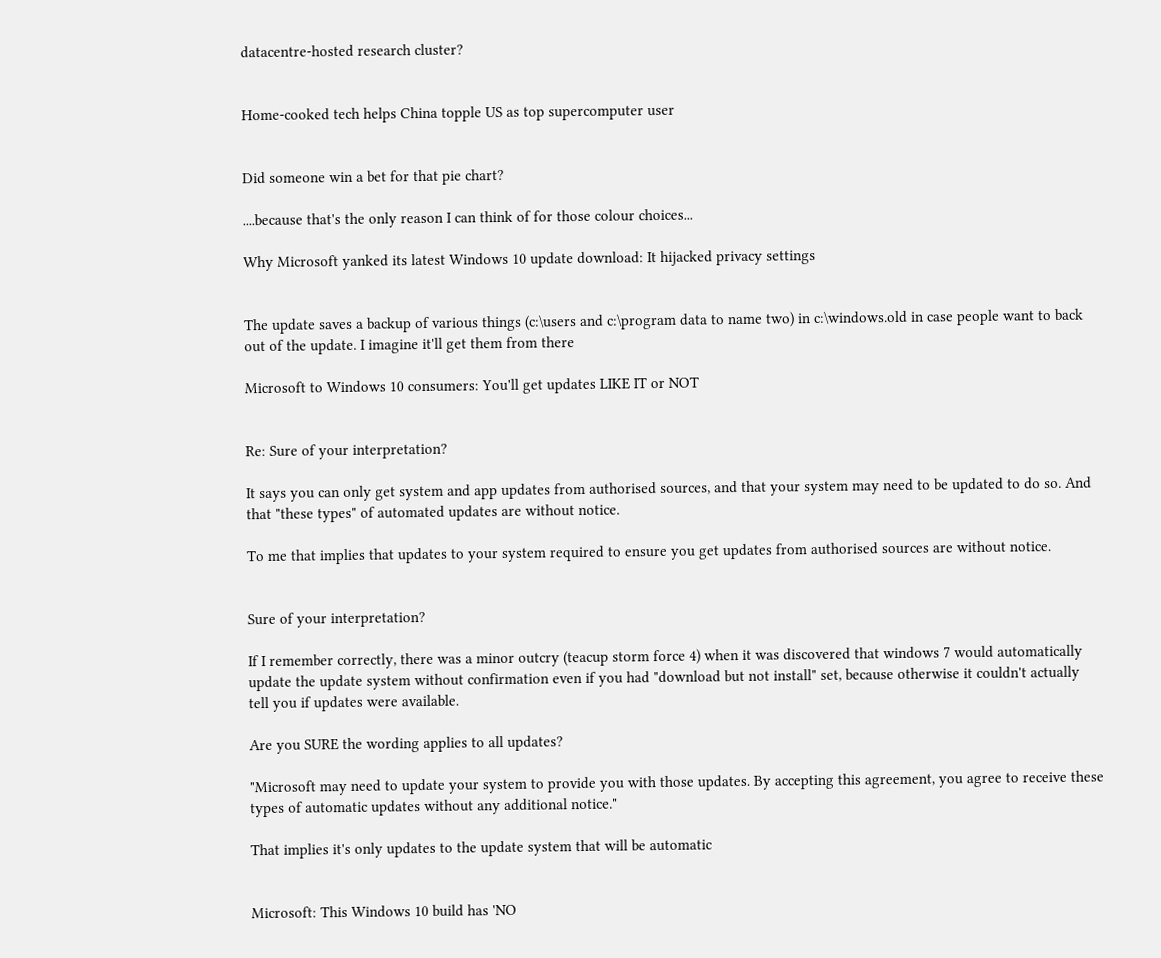datacentre-hosted research cluster?


Home-cooked tech helps China topple US as top supercomputer user


Did someone win a bet for that pie chart?

....because that's the only reason I can think of for those colour choices...

Why Microsoft yanked its latest Windows 10 update download: It hijacked privacy settings


The update saves a backup of various things (c:\users and c:\program data to name two) in c:\windows.old in case people want to back out of the update. I imagine it'll get them from there

Microsoft to Windows 10 consumers: You'll get updates LIKE IT or NOT


Re: Sure of your interpretation?

It says you can only get system and app updates from authorised sources, and that your system may need to be updated to do so. And that "these types" of automated updates are without notice.

To me that implies that updates to your system required to ensure you get updates from authorised sources are without notice.


Sure of your interpretation?

If I remember correctly, there was a minor outcry (teacup storm force 4) when it was discovered that windows 7 would automatically update the update system without confirmation even if you had "download but not install" set, because otherwise it couldn't actually tell you if updates were available.

Are you SURE the wording applies to all updates?

"Microsoft may need to update your system to provide you with those updates. By accepting this agreement, you agree to receive these types of automatic updates without any additional notice."

That implies it's only updates to the update system that will be automatic


Microsoft: This Windows 10 build has 'NO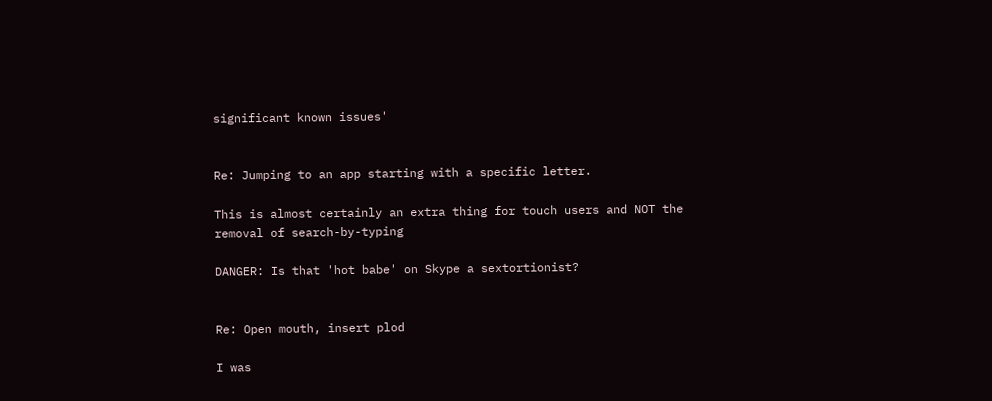significant known issues'


Re: Jumping to an app starting with a specific letter.

This is almost certainly an extra thing for touch users and NOT the removal of search-by-typing

DANGER: Is that 'hot babe' on Skype a sextortionist?


Re: Open mouth, insert plod

I was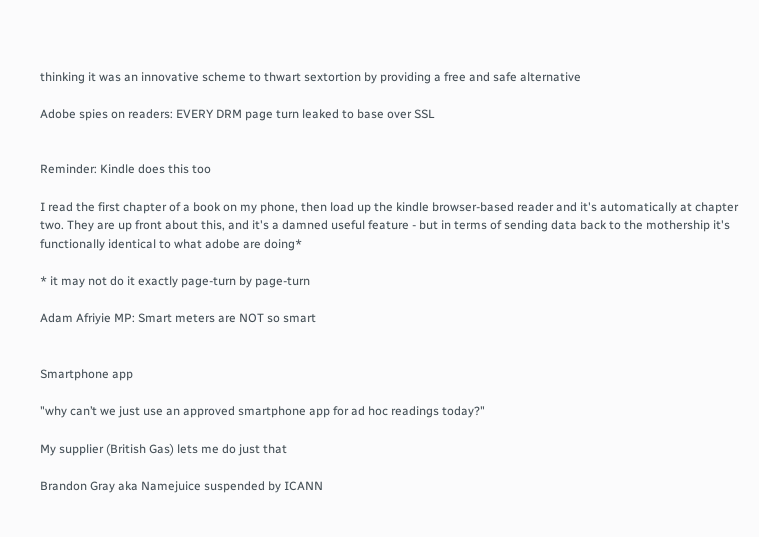thinking it was an innovative scheme to thwart sextortion by providing a free and safe alternative

Adobe spies on readers: EVERY DRM page turn leaked to base over SSL


Reminder: Kindle does this too

I read the first chapter of a book on my phone, then load up the kindle browser-based reader and it's automatically at chapter two. They are up front about this, and it's a damned useful feature - but in terms of sending data back to the mothership it's functionally identical to what adobe are doing*

* it may not do it exactly page-turn by page-turn

Adam Afriyie MP: Smart meters are NOT so smart


Smartphone app

"why can’t we just use an approved smartphone app for ad hoc readings today?"

My supplier (British Gas) lets me do just that

Brandon Gray aka Namejuice suspended by ICANN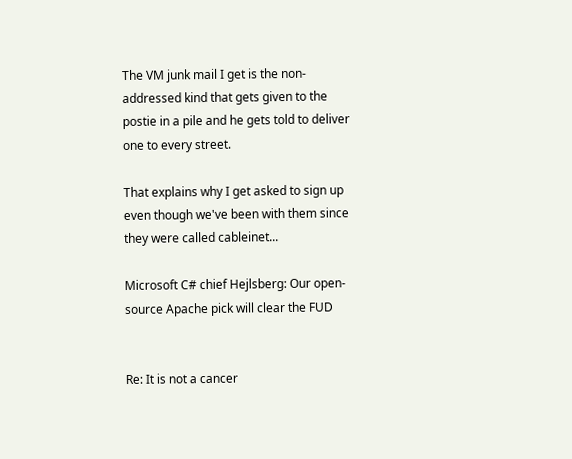The VM junk mail I get is the non-addressed kind that gets given to the postie in a pile and he gets told to deliver one to every street.

That explains why I get asked to sign up even though we've been with them since they were called cableinet...

Microsoft C# chief Hejlsberg: Our open-source Apache pick will clear the FUD


Re: It is not a cancer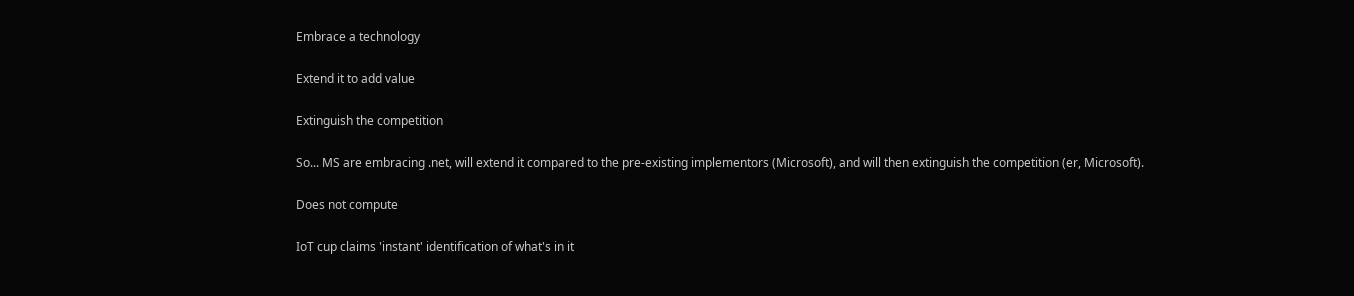Embrace a technology

Extend it to add value

Extinguish the competition

So... MS are embracing .net, will extend it compared to the pre-existing implementors (Microsoft), and will then extinguish the competition (er, Microsoft).

Does not compute

IoT cup claims 'instant' identification of what's in it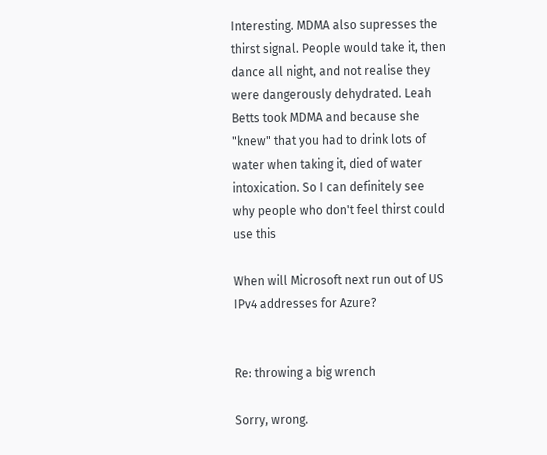Interesting. MDMA also supresses the thirst signal. People would take it, then dance all night, and not realise they were dangerously dehydrated. Leah Betts took MDMA and because she "knew" that you had to drink lots of water when taking it, died of water intoxication. So I can definitely see why people who don't feel thirst could use this

When will Microsoft next run out of US IPv4 addresses for Azure?


Re: throwing a big wrench

Sorry, wrong.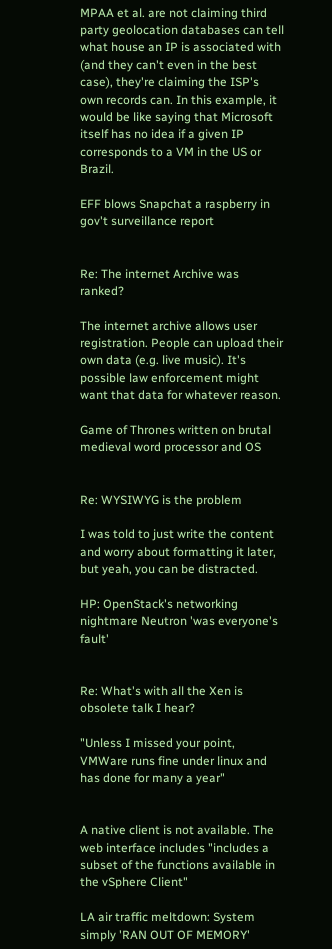MPAA et al. are not claiming third party geolocation databases can tell what house an IP is associated with (and they can't even in the best case), they're claiming the ISP's own records can. In this example, it would be like saying that Microsoft itself has no idea if a given IP corresponds to a VM in the US or Brazil.

EFF blows Snapchat a raspberry in gov't surveillance report


Re: The internet Archive was ranked?

The internet archive allows user registration. People can upload their own data (e.g. live music). It's possible law enforcement might want that data for whatever reason.

Game of Thrones written on brutal medieval word processor and OS


Re: WYSIWYG is the problem

I was told to just write the content and worry about formatting it later, but yeah, you can be distracted.

HP: OpenStack's networking nightmare Neutron 'was everyone's fault'


Re: What's with all the Xen is obsolete talk I hear?

"Unless I missed your point, VMWare runs fine under linux and has done for many a year"


A native client is not available. The web interface includes "includes a subset of the functions available in the vSphere Client"

LA air traffic meltdown: System simply 'RAN OUT OF MEMORY'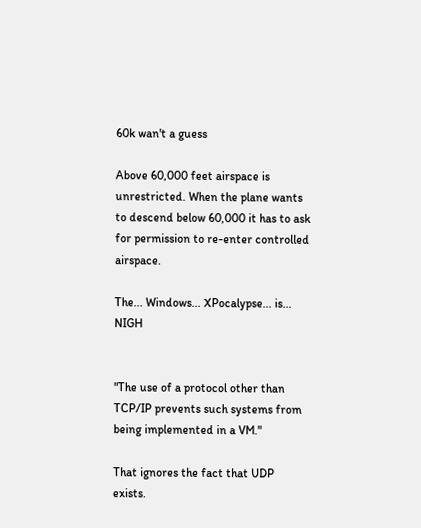60k wan't a guess

Above 60,000 feet airspace is unrestricted. When the plane wants to descend below 60,000 it has to ask for permission to re-enter controlled airspace.

The... Windows... XPocalypse... is... NIGH


"The use of a protocol other than TCP/IP prevents such systems from being implemented in a VM."

That ignores the fact that UDP exists.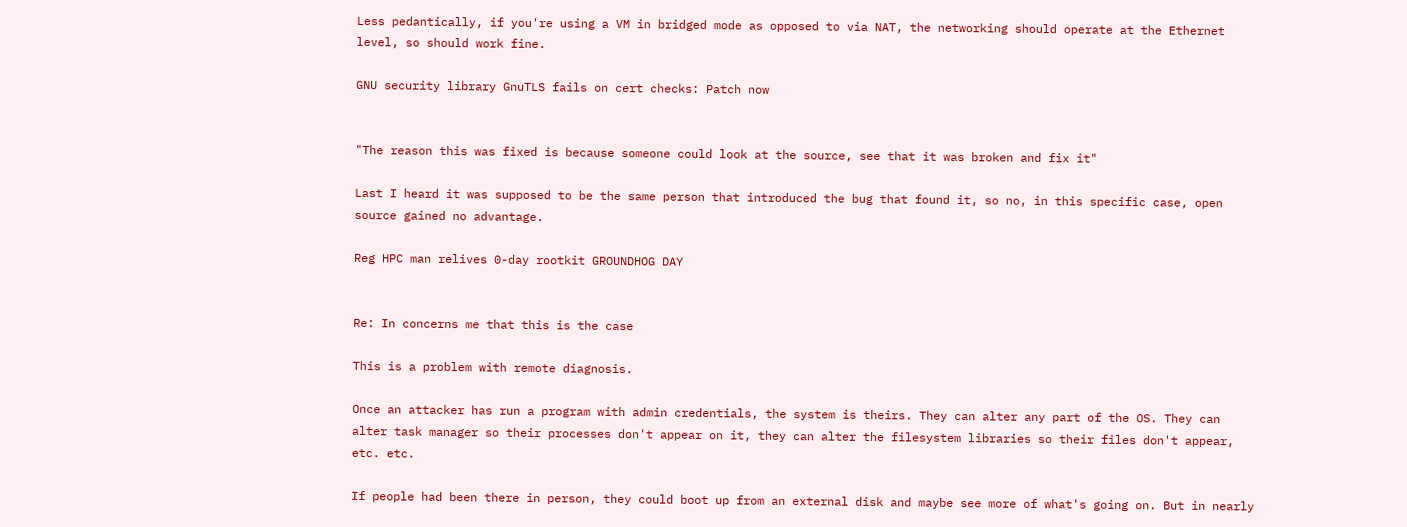Less pedantically, if you're using a VM in bridged mode as opposed to via NAT, the networking should operate at the Ethernet level, so should work fine.

GNU security library GnuTLS fails on cert checks: Patch now


"The reason this was fixed is because someone could look at the source, see that it was broken and fix it"

Last I heard it was supposed to be the same person that introduced the bug that found it, so no, in this specific case, open source gained no advantage.

Reg HPC man relives 0-day rootkit GROUNDHOG DAY


Re: In concerns me that this is the case

This is a problem with remote diagnosis.

Once an attacker has run a program with admin credentials, the system is theirs. They can alter any part of the OS. They can alter task manager so their processes don't appear on it, they can alter the filesystem libraries so their files don't appear, etc. etc.

If people had been there in person, they could boot up from an external disk and maybe see more of what's going on. But in nearly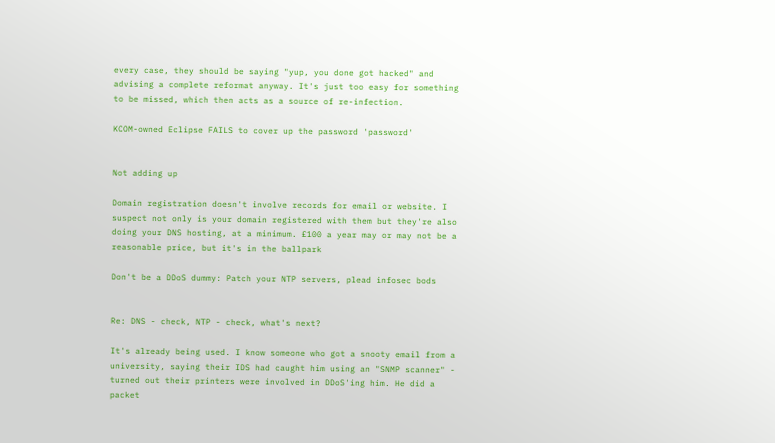every case, they should be saying "yup, you done got hacked" and advising a complete reformat anyway. It's just too easy for something to be missed, which then acts as a source of re-infection.

KCOM-owned Eclipse FAILS to cover up the password 'password'


Not adding up

Domain registration doesn't involve records for email or website. I suspect not only is your domain registered with them but they're also doing your DNS hosting, at a minimum. £100 a year may or may not be a reasonable price, but it's in the ballpark

Don't be a DDoS dummy: Patch your NTP servers, plead infosec bods


Re: DNS - check, NTP - check, what's next?

It's already being used. I know someone who got a snooty email from a university, saying their IDS had caught him using an "SNMP scanner" - turned out their printers were involved in DDoS'ing him. He did a packet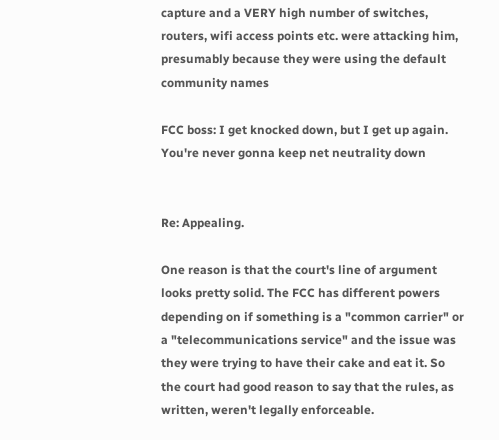capture and a VERY high number of switches, routers, wifi access points etc. were attacking him, presumably because they were using the default community names

FCC boss: I get knocked down, but I get up again. You're never gonna keep net neutrality down


Re: Appealing.

One reason is that the court's line of argument looks pretty solid. The FCC has different powers depending on if something is a "common carrier" or a "telecommunications service" and the issue was they were trying to have their cake and eat it. So the court had good reason to say that the rules, as written, weren't legally enforceable.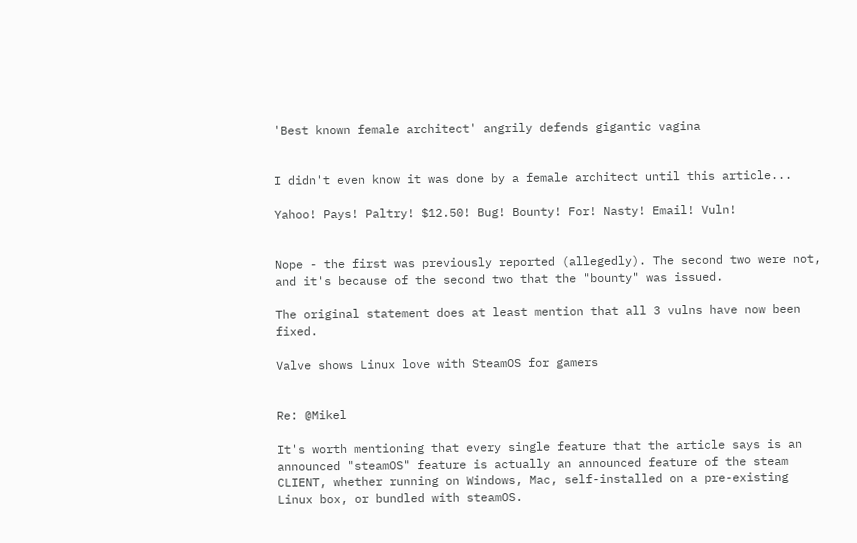'Best known female architect' angrily defends gigantic vagina


I didn't even know it was done by a female architect until this article...

Yahoo! Pays! Paltry! $12.50! Bug! Bounty! For! Nasty! Email! Vuln!


Nope - the first was previously reported (allegedly). The second two were not, and it's because of the second two that the "bounty" was issued.

The original statement does at least mention that all 3 vulns have now been fixed.

Valve shows Linux love with SteamOS for gamers


Re: @Mikel

It's worth mentioning that every single feature that the article says is an announced "steamOS" feature is actually an announced feature of the steam CLIENT, whether running on Windows, Mac, self-installed on a pre-existing Linux box, or bundled with steamOS.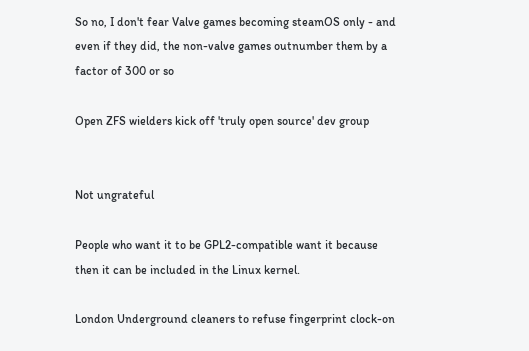So no, I don't fear Valve games becoming steamOS only - and even if they did, the non-valve games outnumber them by a factor of 300 or so

Open ZFS wielders kick off 'truly open source' dev group


Not ungrateful

People who want it to be GPL2-compatible want it because then it can be included in the Linux kernel.

London Underground cleaners to refuse fingerprint clock-on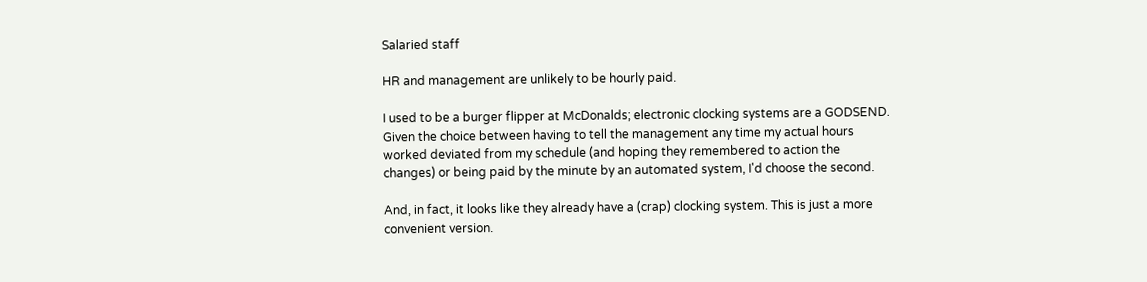Salaried staff

HR and management are unlikely to be hourly paid.

I used to be a burger flipper at McDonalds; electronic clocking systems are a GODSEND. Given the choice between having to tell the management any time my actual hours worked deviated from my schedule (and hoping they remembered to action the changes) or being paid by the minute by an automated system, I'd choose the second.

And, in fact, it looks like they already have a (crap) clocking system. This is just a more convenient version.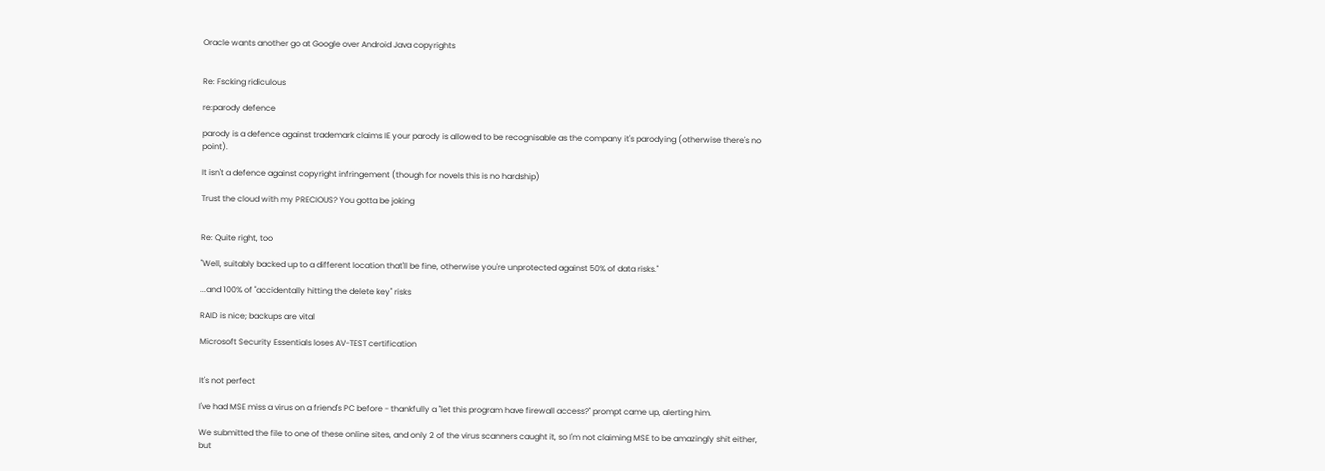Oracle wants another go at Google over Android Java copyrights


Re: Fscking ridiculous

re:parody defence

parody is a defence against trademark claims IE your parody is allowed to be recognisable as the company it's parodying (otherwise there's no point).

It isn't a defence against copyright infringement (though for novels this is no hardship)

Trust the cloud with my PRECIOUS? You gotta be joking


Re: Quite right, too

"Well, suitably backed up to a different location that'll be fine, otherwise you're unprotected against 50% of data risks."

...and 100% of "accidentally hitting the delete key" risks

RAID is nice; backups are vital

Microsoft Security Essentials loses AV-TEST certification


It's not perfect

I've had MSE miss a virus on a friend's PC before - thankfully a "let this program have firewall access?" prompt came up, alerting him.

We submitted the file to one of these online sites, and only 2 of the virus scanners caught it, so I'm not claiming MSE to be amazingly shit either, but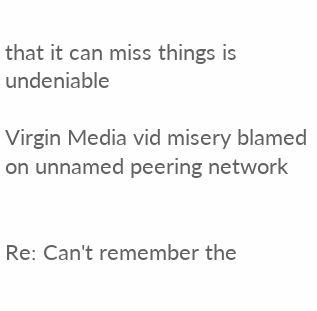that it can miss things is undeniable

Virgin Media vid misery blamed on unnamed peering network


Re: Can't remember the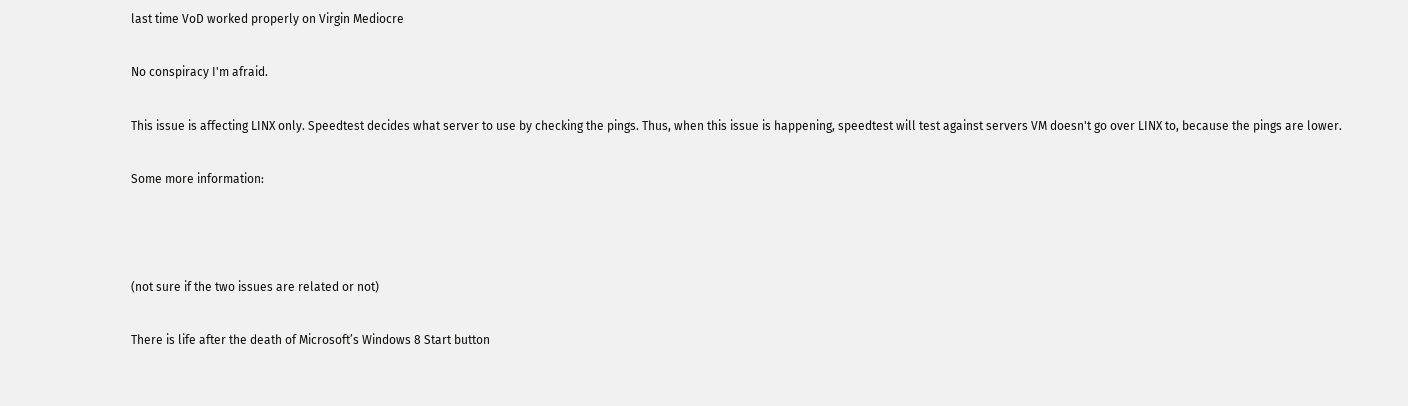last time VoD worked properly on Virgin Mediocre

No conspiracy I'm afraid.

This issue is affecting LINX only. Speedtest decides what server to use by checking the pings. Thus, when this issue is happening, speedtest will test against servers VM doesn't go over LINX to, because the pings are lower.

Some more information:



(not sure if the two issues are related or not)

There is life after the death of Microsoft’s Windows 8 Start button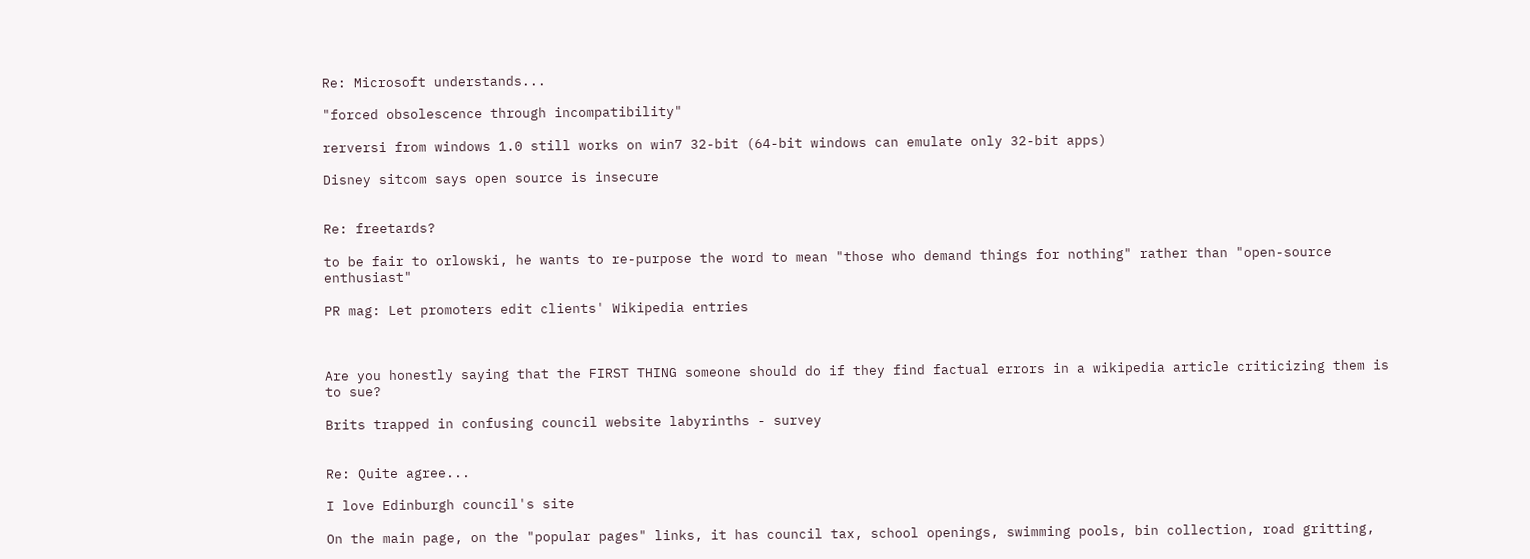Re: Microsoft understands...

"forced obsolescence through incompatibility"

rerversi from windows 1.0 still works on win7 32-bit (64-bit windows can emulate only 32-bit apps)

Disney sitcom says open source is insecure


Re: freetards?

to be fair to orlowski, he wants to re-purpose the word to mean "those who demand things for nothing" rather than "open-source enthusiast"

PR mag: Let promoters edit clients' Wikipedia entries



Are you honestly saying that the FIRST THING someone should do if they find factual errors in a wikipedia article criticizing them is to sue?

Brits trapped in confusing council website labyrinths - survey


Re: Quite agree...

I love Edinburgh council's site

On the main page, on the "popular pages" links, it has council tax, school openings, swimming pools, bin collection, road gritting,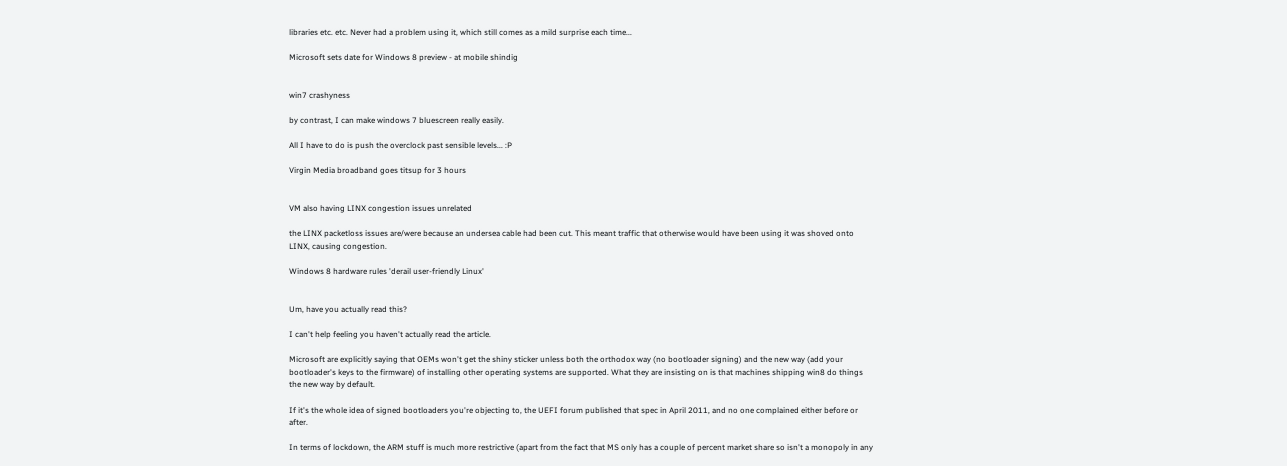libraries etc. etc. Never had a problem using it, which still comes as a mild surprise each time...

Microsoft sets date for Windows 8 preview - at mobile shindig


win7 crashyness

by contrast, I can make windows 7 bluescreen really easily.

All I have to do is push the overclock past sensible levels... :P

Virgin Media broadband goes titsup for 3 hours


VM also having LINX congestion issues unrelated

the LINX packetloss issues are/were because an undersea cable had been cut. This meant traffic that otherwise would have been using it was shoved onto LINX, causing congestion.

Windows 8 hardware rules 'derail user-friendly Linux'


Um, have you actually read this?

I can't help feeling you haven't actually read the article.

Microsoft are explicitly saying that OEMs won't get the shiny sticker unless both the orthodox way (no bootloader signing) and the new way (add your bootloader's keys to the firmware) of installing other operating systems are supported. What they are insisting on is that machines shipping win8 do things the new way by default.

If it's the whole idea of signed bootloaders you're objecting to, the UEFI forum published that spec in April 2011, and no one complained either before or after.

In terms of lockdown, the ARM stuff is much more restrictive (apart from the fact that MS only has a couple of percent market share so isn't a monopoly in any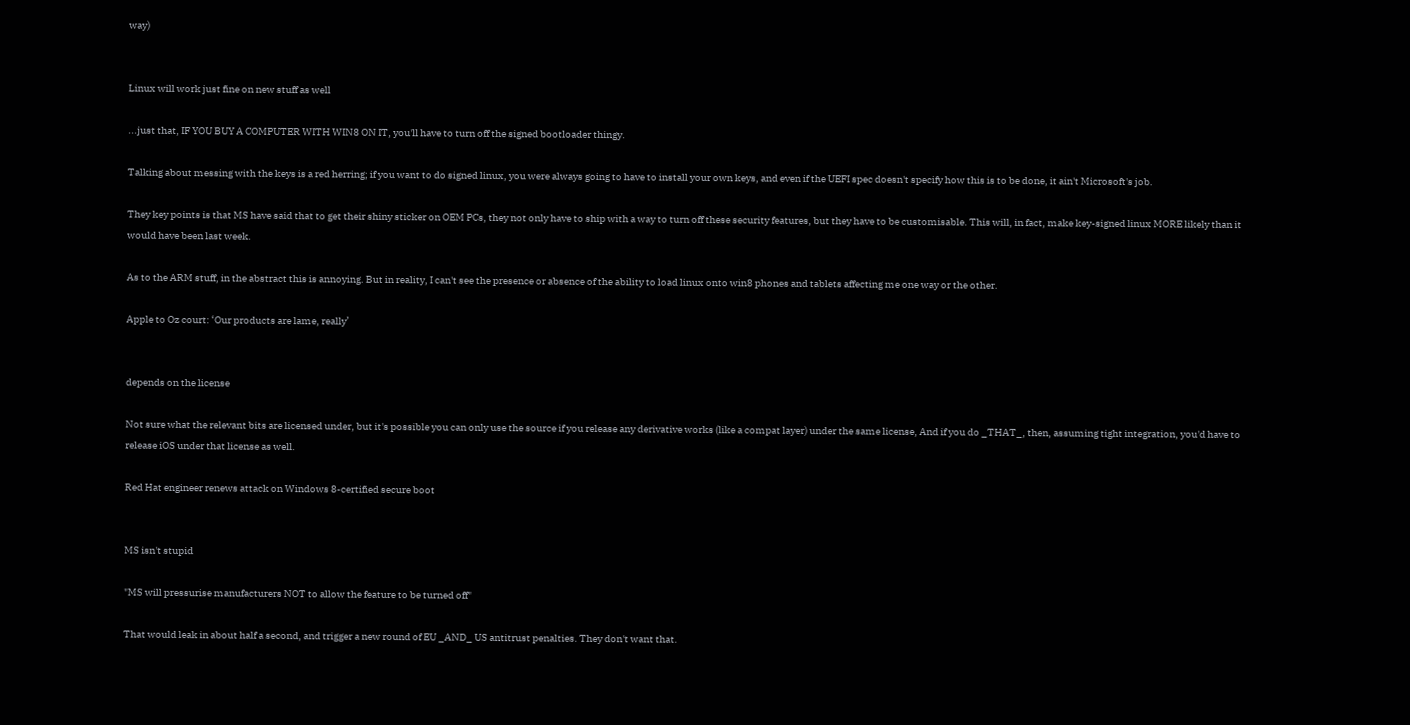way)


Linux will work just fine on new stuff as well

...just that, IF YOU BUY A COMPUTER WITH WIN8 ON IT, you'll have to turn off the signed bootloader thingy.

Talking about messing with the keys is a red herring; if you want to do signed linux, you were always going to have to install your own keys, and even if the UEFI spec doesn't specify how this is to be done, it ain't Microsoft's job.

They key points is that MS have said that to get their shiny sticker on OEM PCs, they not only have to ship with a way to turn off these security features, but they have to be customisable. This will, in fact, make key-signed linux MORE likely than it would have been last week.

As to the ARM stuff, in the abstract this is annoying. But in reality, I can't see the presence or absence of the ability to load linux onto win8 phones and tablets affecting me one way or the other.

Apple to Oz court: ‘Our products are lame, really’


depends on the license

Not sure what the relevant bits are licensed under, but it's possible you can only use the source if you release any derivative works (like a compat layer) under the same license, And if you do _THAT_, then, assuming tight integration, you'd have to release iOS under that license as well.

Red Hat engineer renews attack on Windows 8-certified secure boot


MS isn't stupid

"MS will pressurise manufacturers NOT to allow the feature to be turned off"

That would leak in about half a second, and trigger a new round of EU _AND_ US antitrust penalties. They don't want that.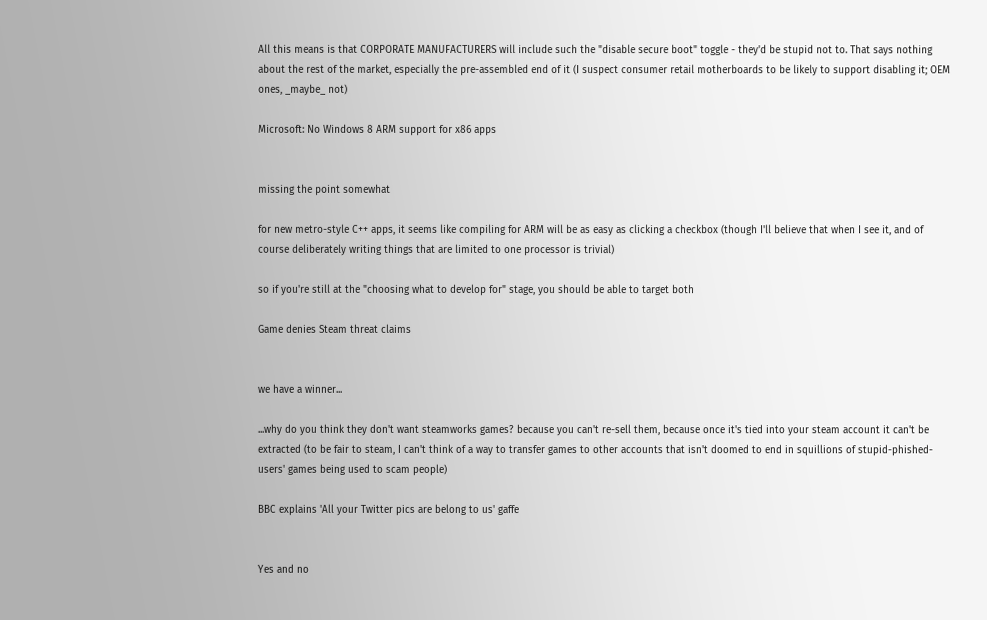All this means is that CORPORATE MANUFACTURERS will include such the "disable secure boot" toggle - they'd be stupid not to. That says nothing about the rest of the market, especially the pre-assembled end of it (I suspect consumer retail motherboards to be likely to support disabling it; OEM ones, _maybe_ not)

Microsoft: No Windows 8 ARM support for x86 apps


missing the point somewhat

for new metro-style C++ apps, it seems like compiling for ARM will be as easy as clicking a checkbox (though I'll believe that when I see it, and of course deliberately writing things that are limited to one processor is trivial)

so if you're still at the "choosing what to develop for" stage, you should be able to target both

Game denies Steam threat claims


we have a winner...

...why do you think they don't want steamworks games? because you can't re-sell them, because once it's tied into your steam account it can't be extracted (to be fair to steam, I can't think of a way to transfer games to other accounts that isn't doomed to end in squillions of stupid-phished-users' games being used to scam people)

BBC explains 'All your Twitter pics are belong to us' gaffe


Yes and no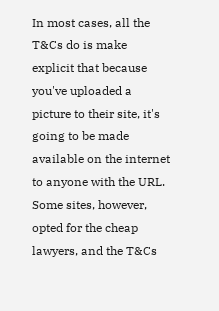In most cases, all the T&Cs do is make explicit that because you've uploaded a picture to their site, it's going to be made available on the internet to anyone with the URL. Some sites, however, opted for the cheap lawyers, and the T&Cs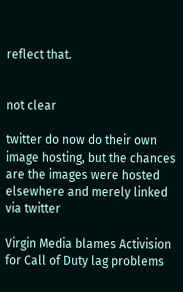reflect that.


not clear

twitter do now do their own image hosting, but the chances are the images were hosted elsewhere and merely linked via twitter

Virgin Media blames Activision for Call of Duty lag problems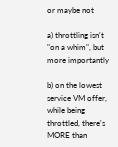or maybe not

a) throttling isn't "on a whim", but more importantly

b) on the lowest service VM offer, while being throttled, there's MORE than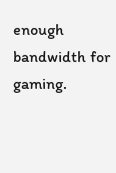enough bandwidth for gaming.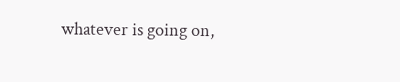whatever is going on,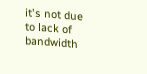it's not due to lack of bandwidth